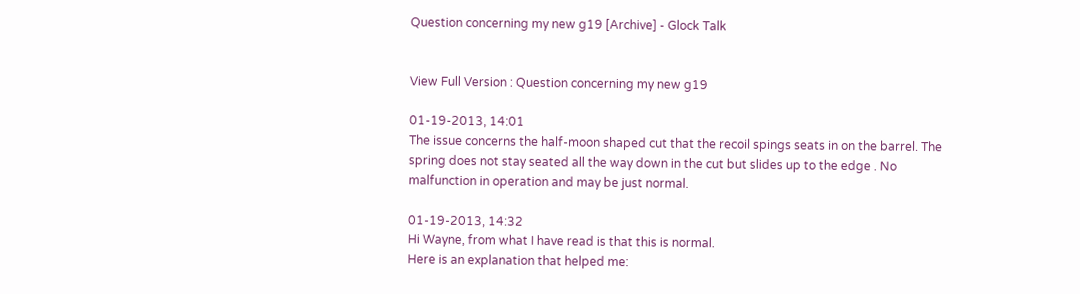Question concerning my new g19 [Archive] - Glock Talk


View Full Version : Question concerning my new g19

01-19-2013, 14:01
The issue concerns the half-moon shaped cut that the recoil spings seats in on the barrel. The spring does not stay seated all the way down in the cut but slides up to the edge . No malfunction in operation and may be just normal.

01-19-2013, 14:32
Hi Wayne, from what I have read is that this is normal.
Here is an explanation that helped me: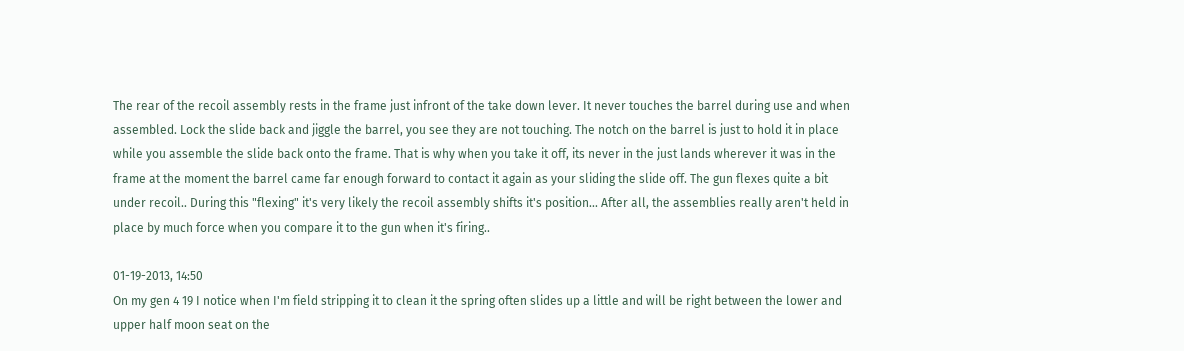The rear of the recoil assembly rests in the frame just infront of the take down lever. It never touches the barrel during use and when assembled. Lock the slide back and jiggle the barrel, you see they are not touching. The notch on the barrel is just to hold it in place while you assemble the slide back onto the frame. That is why when you take it off, its never in the just lands wherever it was in the frame at the moment the barrel came far enough forward to contact it again as your sliding the slide off. The gun flexes quite a bit under recoil.. During this "flexing" it's very likely the recoil assembly shifts it's position... After all, the assemblies really aren't held in place by much force when you compare it to the gun when it's firing..

01-19-2013, 14:50
On my gen 4 19 I notice when I'm field stripping it to clean it the spring often slides up a little and will be right between the lower and upper half moon seat on the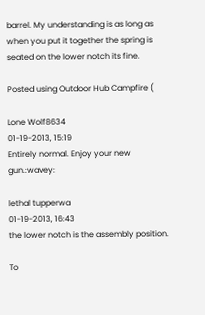barrel. My understanding is as long as when you put it together the spring is seated on the lower notch its fine.

Posted using Outdoor Hub Campfire (

Lone Wolf8634
01-19-2013, 15:19
Entirely normal. Enjoy your new gun.:wavey:

lethal tupperwa
01-19-2013, 16:43
the lower notch is the assembly position.

To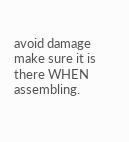avoid damage make sure it is there WHEN assembling.